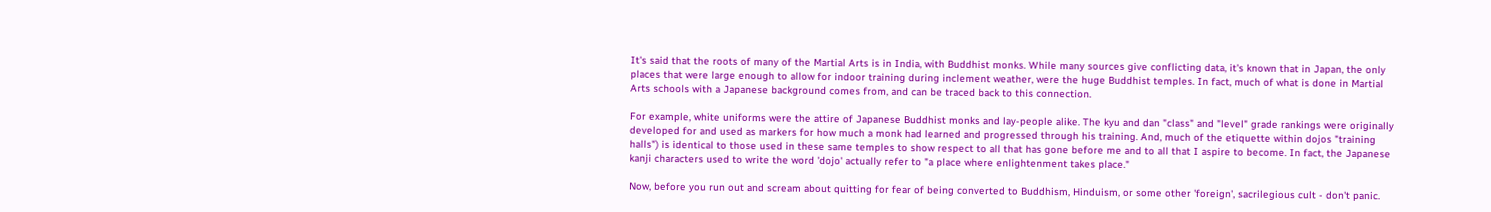It's said that the roots of many of the Martial Arts is in India, with Buddhist monks. While many sources give conflicting data, it's known that in Japan, the only places that were large enough to allow for indoor training during inclement weather, were the huge Buddhist temples. In fact, much of what is done in Martial Arts schools with a Japanese background comes from, and can be traced back to this connection.

For example, white uniforms were the attire of Japanese Buddhist monks and lay-people alike. The kyu and dan "class" and "level" grade rankings were originally developed for and used as markers for how much a monk had learned and progressed through his training. And, much of the etiquette within dojos "training halls") is identical to those used in these same temples to show respect to all that has gone before me and to all that I aspire to become. In fact, the Japanese kanji characters used to write the word 'dojo' actually refer to "a place where enlightenment takes place."

Now, before you run out and scream about quitting for fear of being converted to Buddhism, Hinduism, or some other 'foreign', sacrilegious cult - don't panic.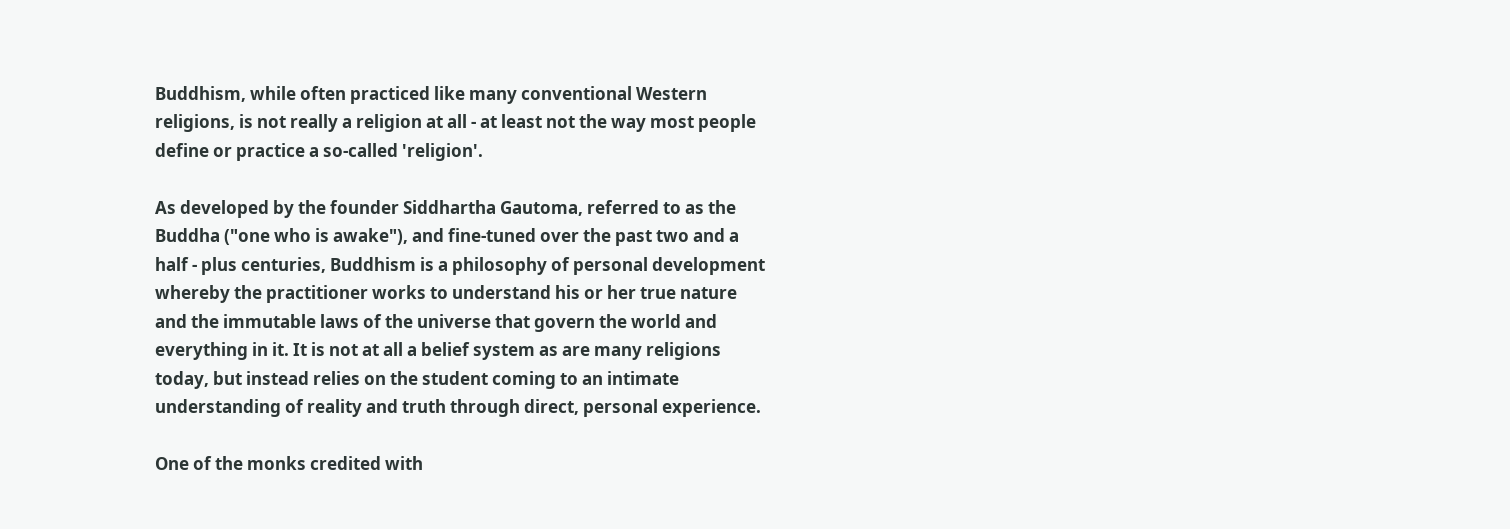Buddhism, while often practiced like many conventional Western religions, is not really a religion at all - at least not the way most people define or practice a so-called 'religion'.

As developed by the founder Siddhartha Gautoma, referred to as the Buddha ("one who is awake"), and fine-tuned over the past two and a half - plus centuries, Buddhism is a philosophy of personal development whereby the practitioner works to understand his or her true nature and the immutable laws of the universe that govern the world and everything in it. It is not at all a belief system as are many religions today, but instead relies on the student coming to an intimate understanding of reality and truth through direct, personal experience.

One of the monks credited with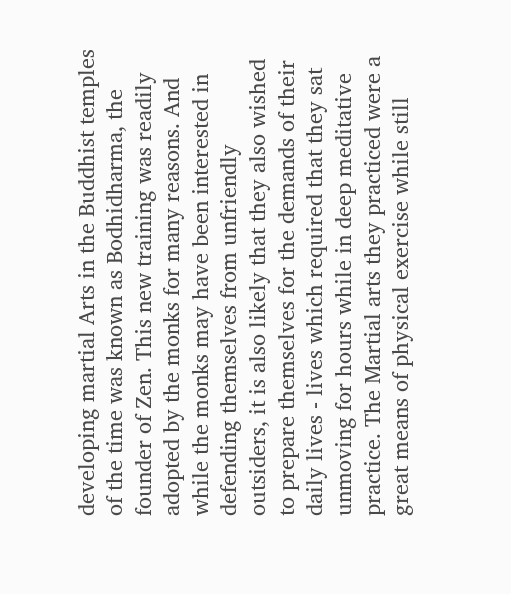developing martial Arts in the Buddhist temples of the time was known as Bodhidharma, the founder of Zen. This new training was readily adopted by the monks for many reasons. And while the monks may have been interested in defending themselves from unfriendly outsiders, it is also likely that they also wished to prepare themselves for the demands of their daily lives - lives which required that they sat unmoving for hours while in deep meditative practice. The Martial arts they practiced were a great means of physical exercise while still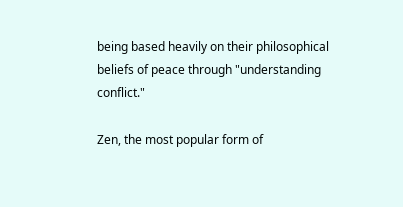being based heavily on their philosophical beliefs of peace through "understanding conflict."

Zen, the most popular form of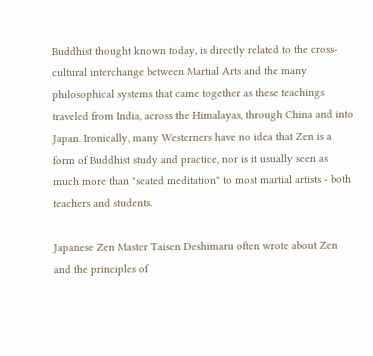Buddhist thought known today, is directly related to the cross-cultural interchange between Martial Arts and the many philosophical systems that came together as these teachings traveled from India, across the Himalayas, through China and into Japan. Ironically, many Westerners have no idea that Zen is a form of Buddhist study and practice, nor is it usually seen as much more than "seated meditation" to most martial artists - both teachers and students.

Japanese Zen Master Taisen Deshimaru often wrote about Zen and the principles of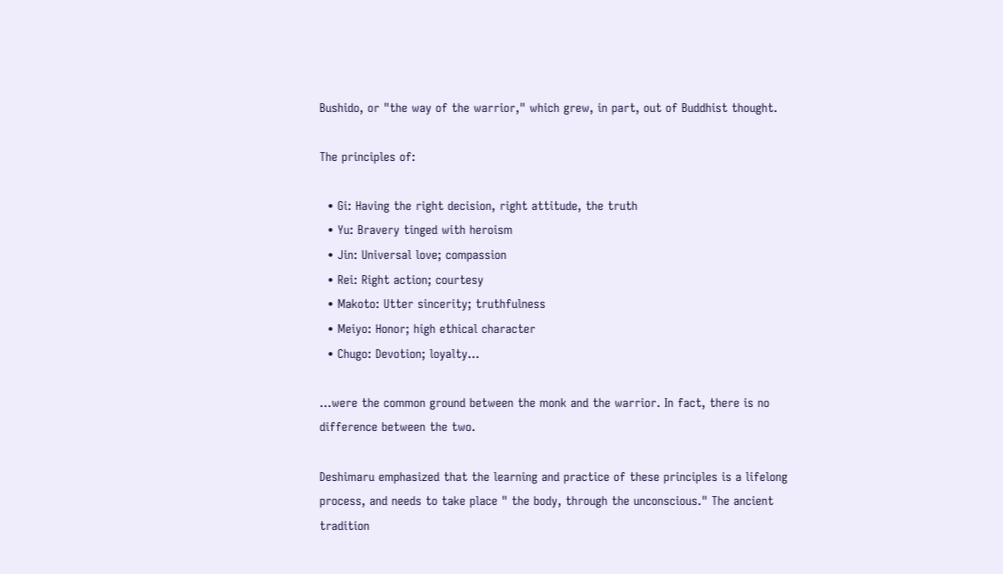Bushido, or "the way of the warrior," which grew, in part, out of Buddhist thought.

The principles of:

  • Gi: Having the right decision, right attitude, the truth
  • Yu: Bravery tinged with heroism
  • Jin: Universal love; compassion
  • Rei: Right action; courtesy
  • Makoto: Utter sincerity; truthfulness
  • Meiyo: Honor; high ethical character
  • Chugo: Devotion; loyalty...

...were the common ground between the monk and the warrior. In fact, there is no difference between the two.

Deshimaru emphasized that the learning and practice of these principles is a lifelong process, and needs to take place " the body, through the unconscious." The ancient tradition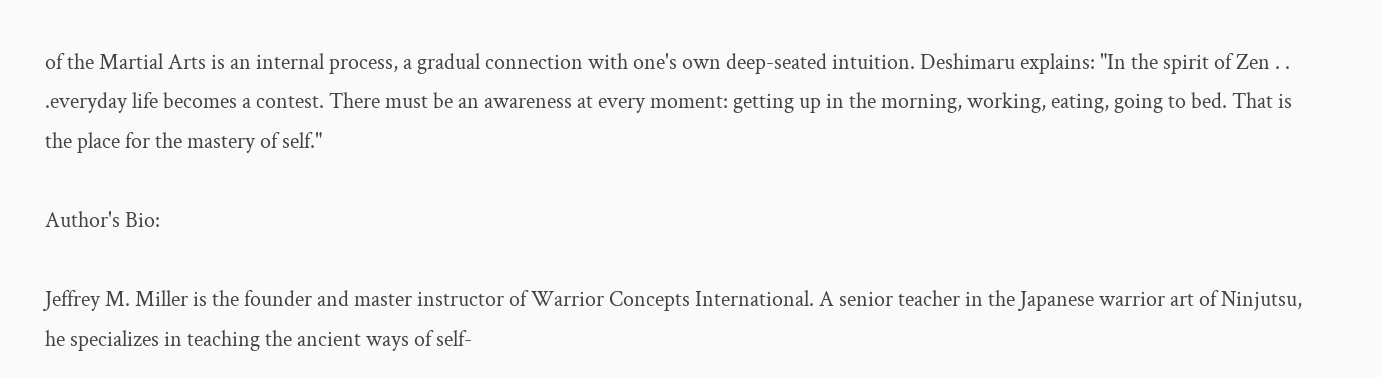of the Martial Arts is an internal process, a gradual connection with one's own deep-seated intuition. Deshimaru explains: "In the spirit of Zen . . .everyday life becomes a contest. There must be an awareness at every moment: getting up in the morning, working, eating, going to bed. That is the place for the mastery of self."

Author's Bio:

Jeffrey M. Miller is the founder and master instructor of Warrior Concepts International. A senior teacher in the Japanese warrior art of Ninjutsu, he specializes in teaching the ancient ways of self-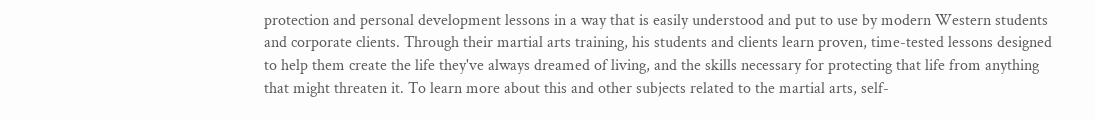protection and personal development lessons in a way that is easily understood and put to use by modern Western students and corporate clients. Through their martial arts training, his students and clients learn proven, time-tested lessons designed to help them create the life they've always dreamed of living, and the skills necessary for protecting that life from anything that might threaten it. To learn more about this and other subjects related to the martial arts, self-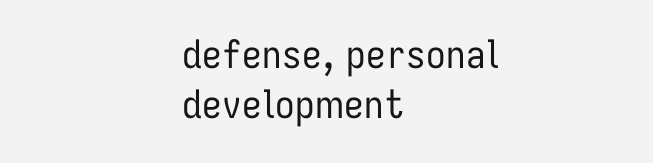defense, personal development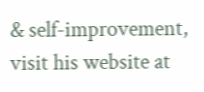& self-improvement, visit his website at